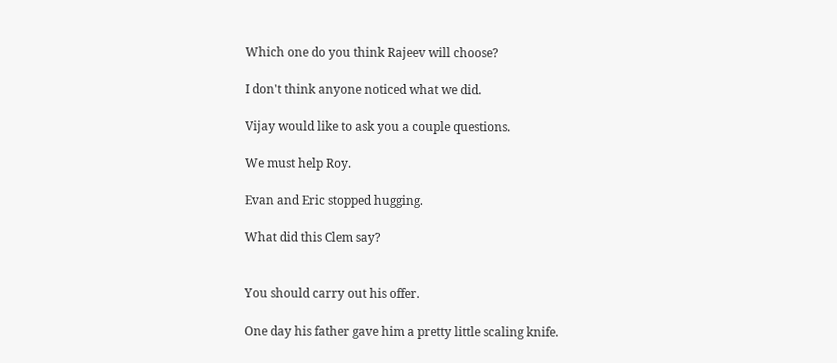Which one do you think Rajeev will choose?

I don't think anyone noticed what we did.

Vijay would like to ask you a couple questions.

We must help Roy.

Evan and Eric stopped hugging.

What did this Clem say?


You should carry out his offer.

One day his father gave him a pretty little scaling knife.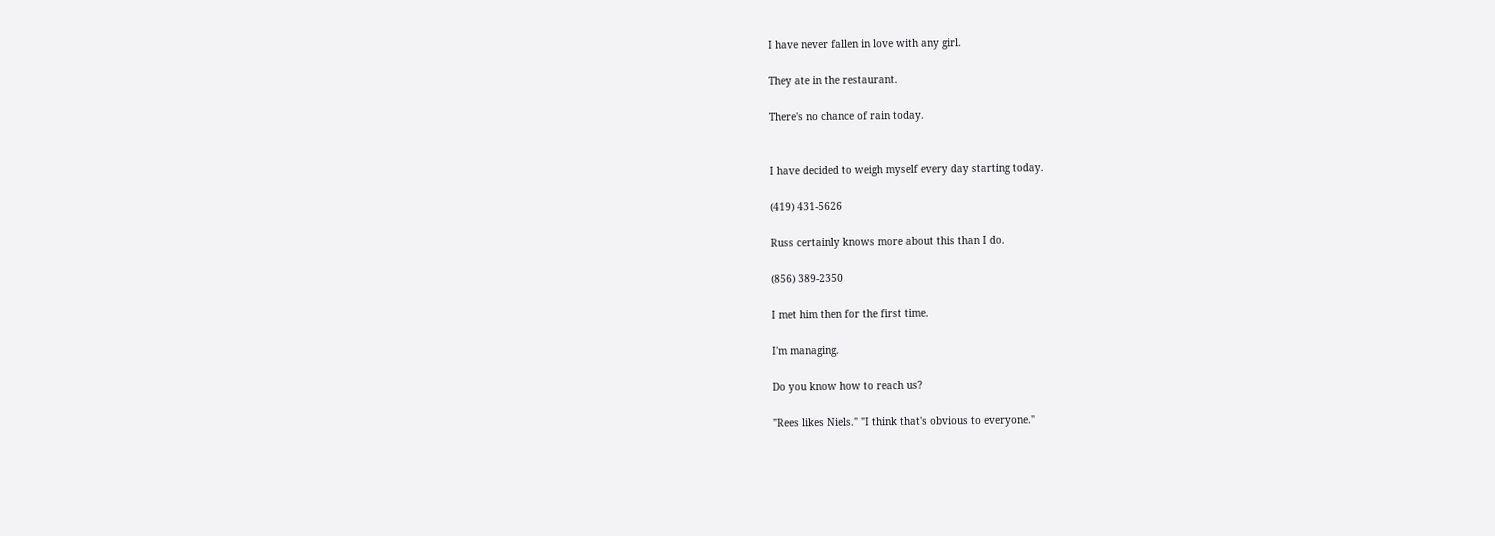I have never fallen in love with any girl.

They ate in the restaurant.

There's no chance of rain today.


I have decided to weigh myself every day starting today.

(419) 431-5626

Russ certainly knows more about this than I do.

(856) 389-2350

I met him then for the first time.

I'm managing.

Do you know how to reach us?

"Rees likes Niels." "I think that's obvious to everyone."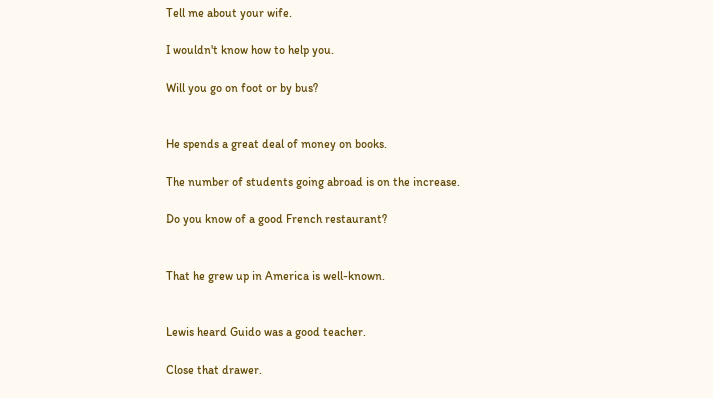Tell me about your wife.

I wouldn't know how to help you.

Will you go on foot or by bus?


He spends a great deal of money on books.

The number of students going abroad is on the increase.

Do you know of a good French restaurant?


That he grew up in America is well-known.


Lewis heard Guido was a good teacher.

Close that drawer.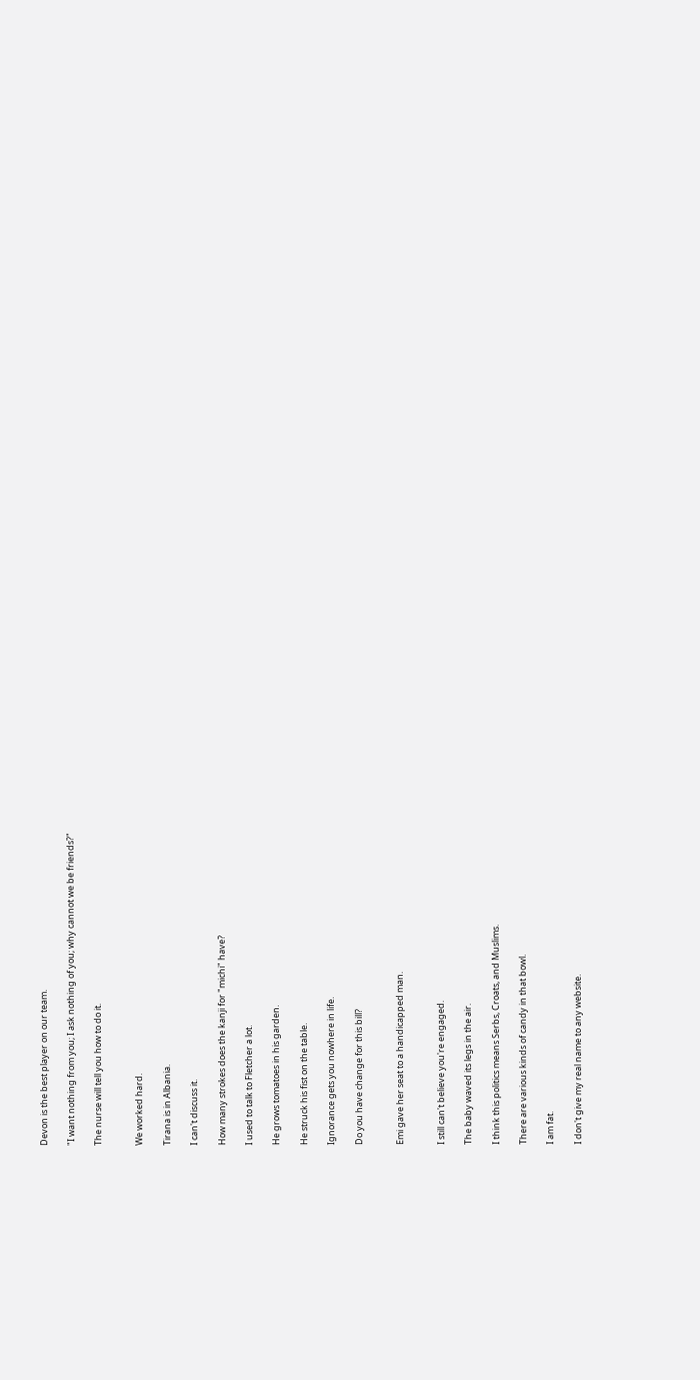Devon is the best player on our team.

"I want nothing from you; I ask nothing of you; why cannot we be friends?"

The nurse will tell you how to do it.


We worked hard.

Tirana is in Albania.

I can't discuss it.

How many strokes does the kanji for "michi" have?

I used to talk to Fletcher a lot.

He grows tomatoes in his garden.

He struck his fist on the table.

Ignorance gets you nowhere in life.

Do you have change for this bill?


Emi gave her seat to a handicapped man.


I still can't believe you're engaged.

The baby waved its legs in the air.

I think this politics means Serbs, Croats, and Muslims.

There are various kinds of candy in that bowl.

I am fat.

I don't give my real name to any website.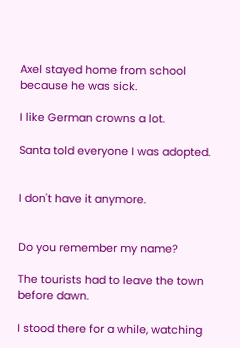Axel stayed home from school because he was sick.

I like German crowns a lot.

Santa told everyone I was adopted.


I don't have it anymore.


Do you remember my name?

The tourists had to leave the town before dawn.

I stood there for a while, watching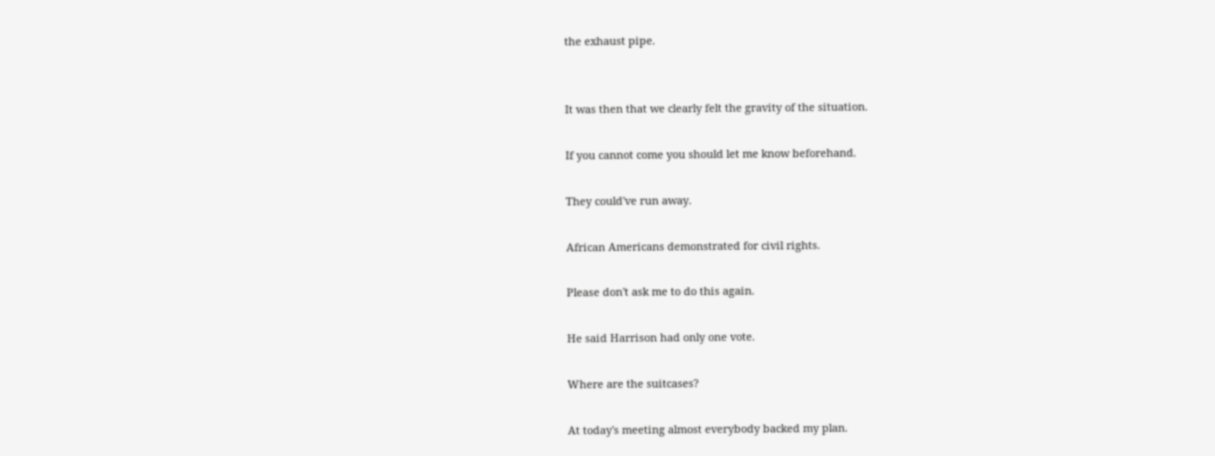the exhaust pipe.


It was then that we clearly felt the gravity of the situation.

If you cannot come you should let me know beforehand.

They could've run away.

African Americans demonstrated for civil rights.

Please don't ask me to do this again.

He said Harrison had only one vote.

Where are the suitcases?

At today's meeting almost everybody backed my plan.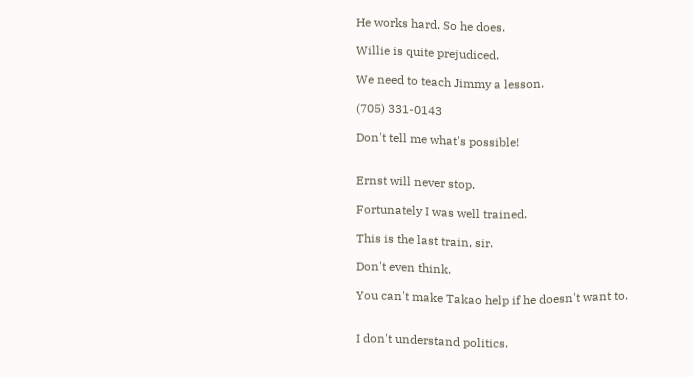He works hard. So he does.

Willie is quite prejudiced.

We need to teach Jimmy a lesson.

(705) 331-0143

Don't tell me what's possible!


Ernst will never stop.

Fortunately I was well trained.

This is the last train, sir.

Don't even think.

You can't make Takao help if he doesn't want to.


I don't understand politics.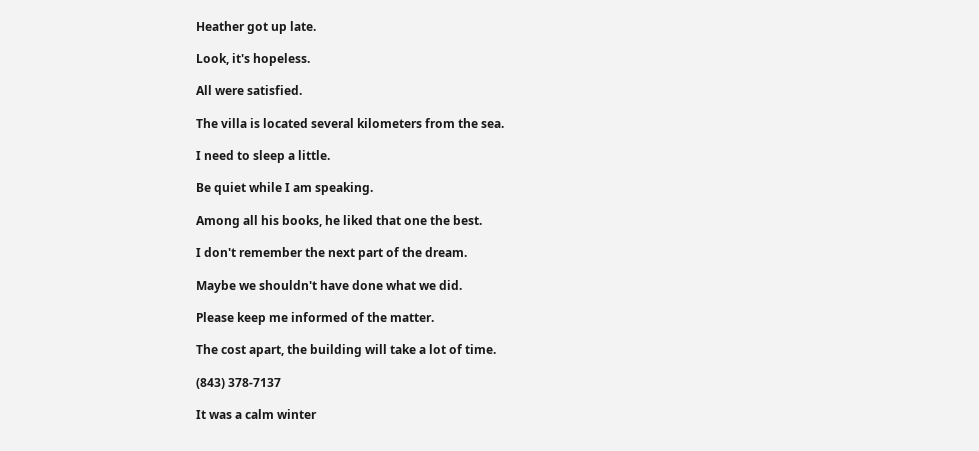Heather got up late.

Look, it's hopeless.

All were satisfied.

The villa is located several kilometers from the sea.

I need to sleep a little.

Be quiet while I am speaking.

Among all his books, he liked that one the best.

I don't remember the next part of the dream.

Maybe we shouldn't have done what we did.

Please keep me informed of the matter.

The cost apart, the building will take a lot of time.

(843) 378-7137

It was a calm winter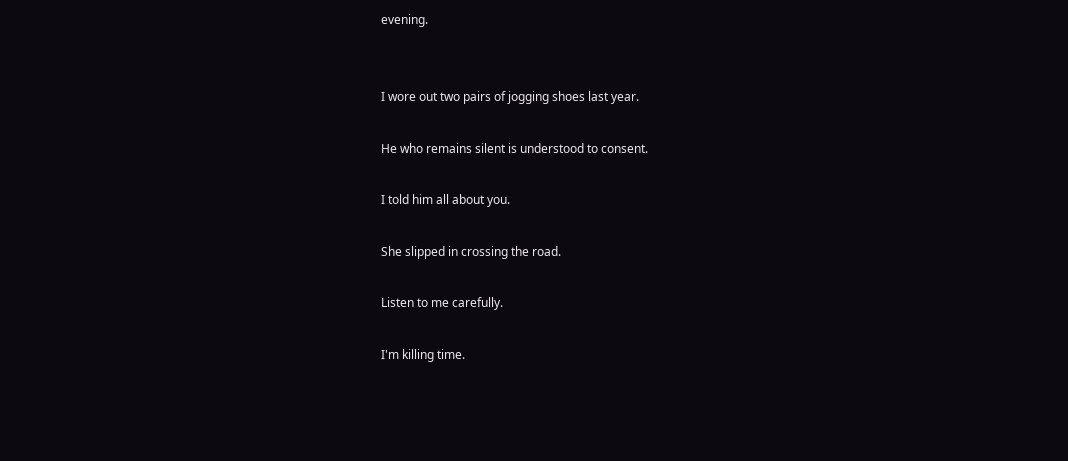evening.


I wore out two pairs of jogging shoes last year.

He who remains silent is understood to consent.

I told him all about you.

She slipped in crossing the road.

Listen to me carefully.

I'm killing time.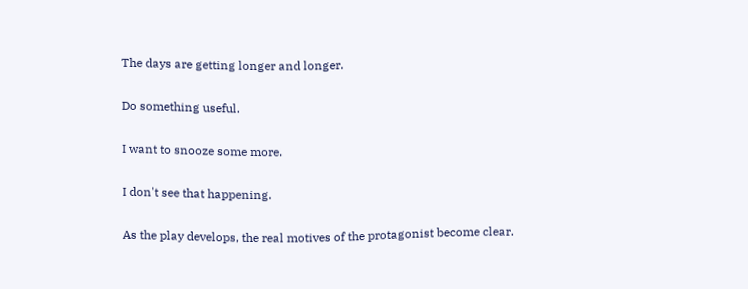The days are getting longer and longer.

Do something useful.

I want to snooze some more.

I don't see that happening.

As the play develops, the real motives of the protagonist become clear.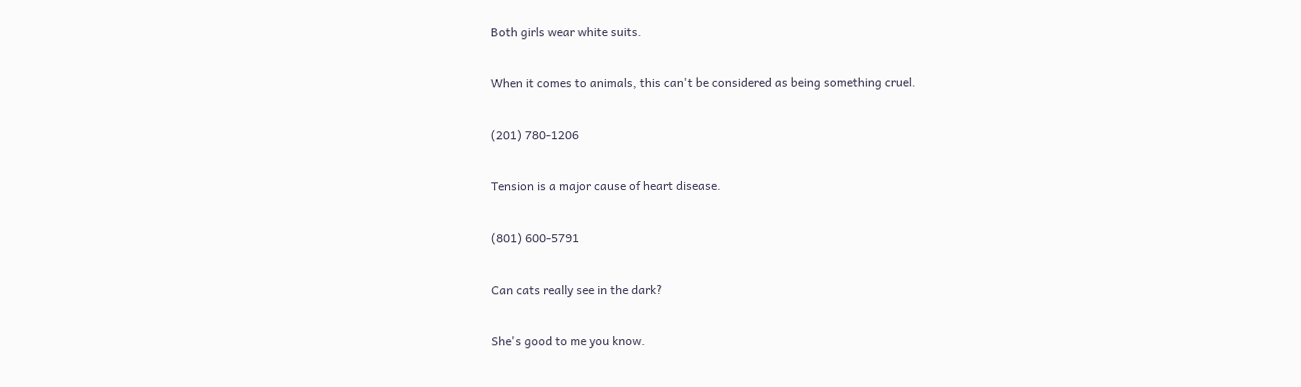Both girls wear white suits.

When it comes to animals, this can't be considered as being something cruel.

(201) 780-1206

Tension is a major cause of heart disease.

(801) 600-5791

Can cats really see in the dark?

She's good to me you know.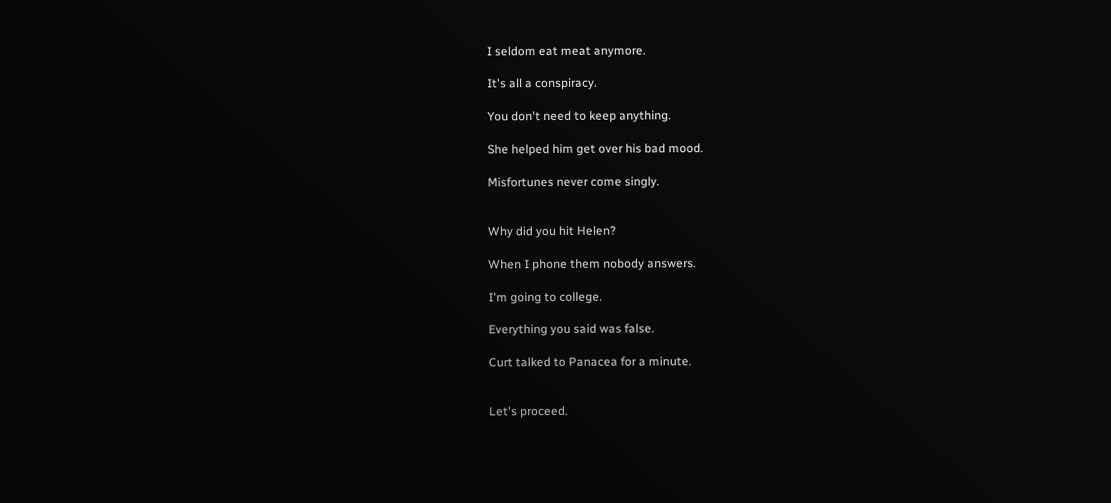I seldom eat meat anymore.

It's all a conspiracy.

You don't need to keep anything.

She helped him get over his bad mood.

Misfortunes never come singly.


Why did you hit Helen?

When I phone them nobody answers.

I'm going to college.

Everything you said was false.

Curt talked to Panacea for a minute.


Let's proceed.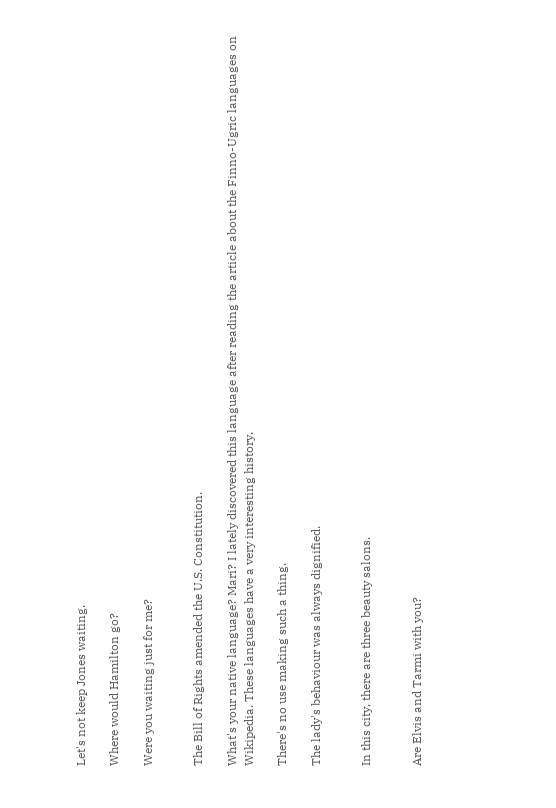Let's not keep Jones waiting.

Where would Hamilton go?

Were you waiting just for me?


The Bill of Rights amended the U.S. Constitution.

What's your native language? Mari? I lately discovered this language after reading the article about the Finno-Ugric languages on Wikipedia. These languages have a very interesting history.

There's no use making such a thing.

The lady's behaviour was always dignified.


In this city, there are three beauty salons.


Are Elvis and Tarmi with you?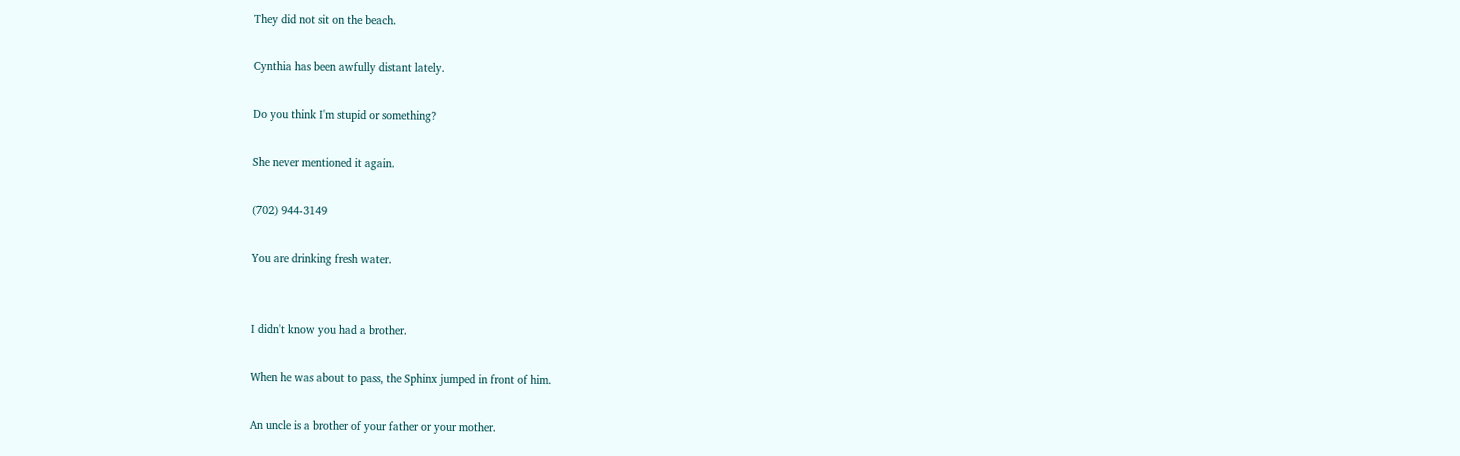They did not sit on the beach.

Cynthia has been awfully distant lately.

Do you think I'm stupid or something?

She never mentioned it again.

(702) 944-3149

You are drinking fresh water.


I didn't know you had a brother.

When he was about to pass, the Sphinx jumped in front of him.

An uncle is a brother of your father or your mother.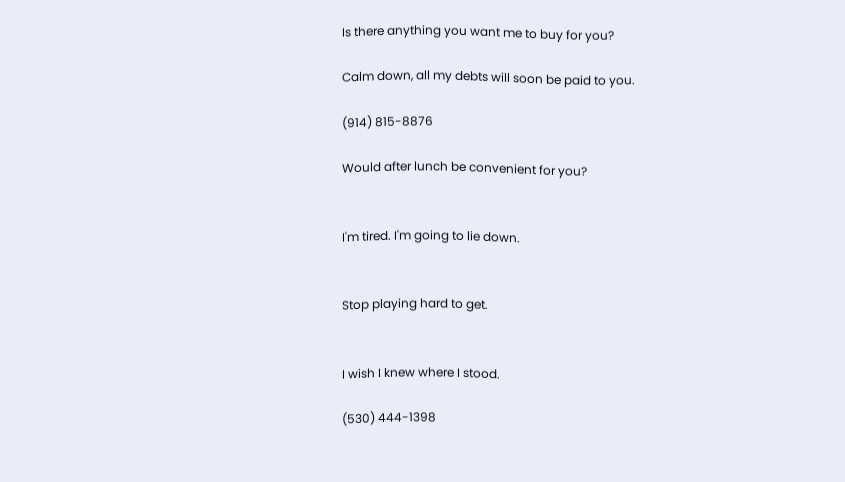Is there anything you want me to buy for you?

Calm down, all my debts will soon be paid to you.

(914) 815-8876

Would after lunch be convenient for you?


I'm tired. I'm going to lie down.


Stop playing hard to get.


I wish I knew where I stood.

(530) 444-1398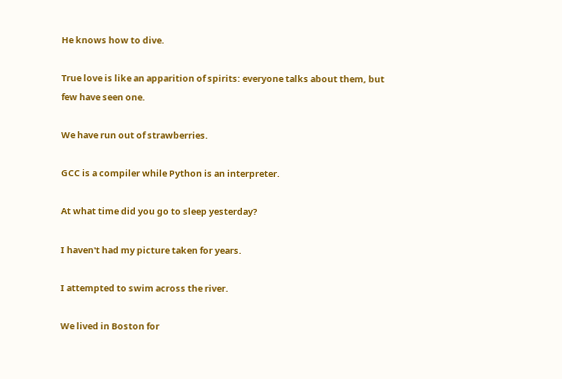He knows how to dive.

True love is like an apparition of spirits: everyone talks about them, but few have seen one.

We have run out of strawberries.

GCC is a compiler while Python is an interpreter.

At what time did you go to sleep yesterday?

I haven't had my picture taken for years.

I attempted to swim across the river.

We lived in Boston for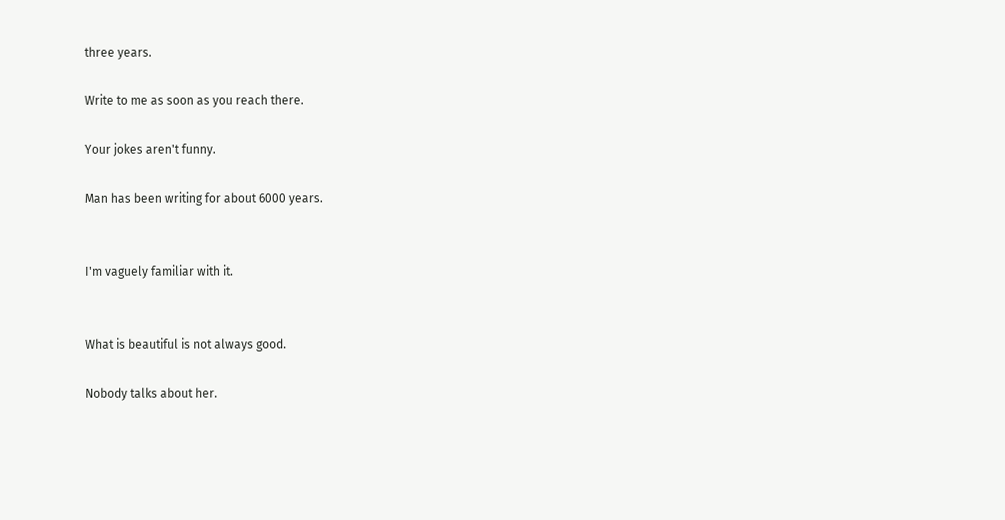three years.

Write to me as soon as you reach there.

Your jokes aren't funny.

Man has been writing for about 6000 years.


I'm vaguely familiar with it.


What is beautiful is not always good.

Nobody talks about her.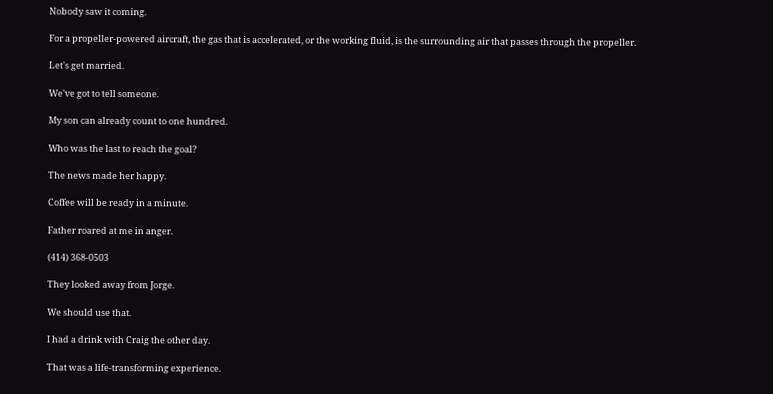Nobody saw it coming.

For a propeller-powered aircraft, the gas that is accelerated, or the working fluid, is the surrounding air that passes through the propeller.

Let's get married.

We've got to tell someone.

My son can already count to one hundred.

Who was the last to reach the goal?

The news made her happy.

Coffee will be ready in a minute.

Father roared at me in anger.

(414) 368-0503

They looked away from Jorge.

We should use that.

I had a drink with Craig the other day.

That was a life-transforming experience.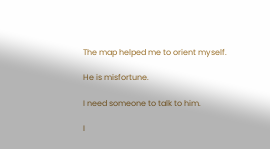The map helped me to orient myself.

He is misfortune.

I need someone to talk to him.

I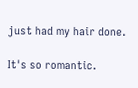just had my hair done.

It's so romantic.